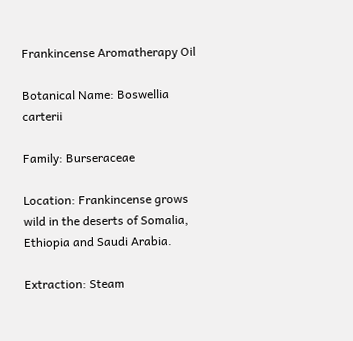Frankincense Aromatherapy Oil

Botanical Name: Boswellia carterii

Family: Burseraceae

Location: Frankincense grows wild in the deserts of Somalia, Ethiopia and Saudi Arabia.

Extraction: Steam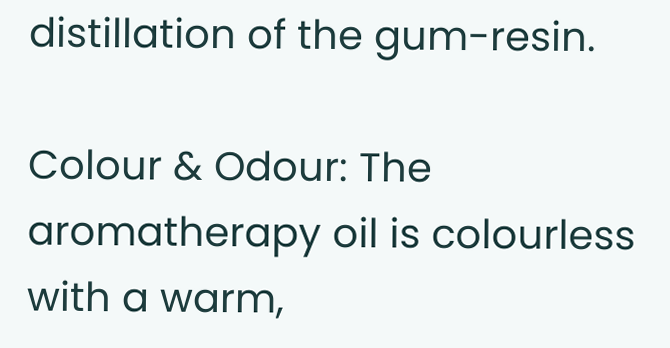distillation of the gum-resin.

Colour & Odour: The aromatherapy oil is colourless with a warm,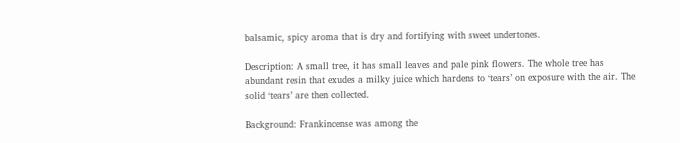balsamic, spicy aroma that is dry and fortifying with sweet undertones.

Description: A small tree, it has small leaves and pale pink flowers. The whole tree has abundant resin that exudes a milky juice which hardens to ‘tears’ on exposure with the air. The solid ‘tears’ are then collected.

Background: Frankincense was among the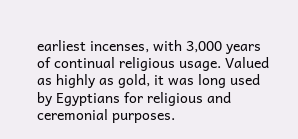earliest incenses, with 3,000 years of continual religious usage. Valued as highly as gold, it was long used by Egyptians for religious and ceremonial purposes.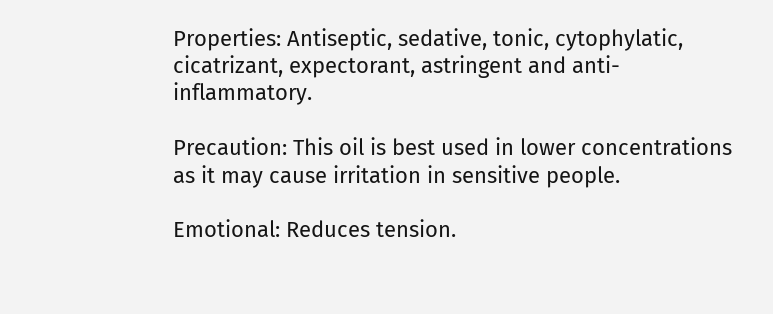Properties: Antiseptic, sedative, tonic, cytophylatic, cicatrizant, expectorant, astringent and anti-inflammatory.

Precaution: This oil is best used in lower concentrations as it may cause irritation in sensitive people.

Emotional: Reduces tension.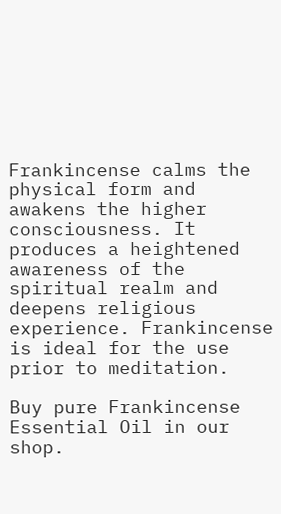Frankincense calms the physical form and awakens the higher consciousness. It produces a heightened awareness of the spiritual realm and deepens religious experience. Frankincense is ideal for the use prior to meditation.

Buy pure Frankincense Essential Oil in our shop.